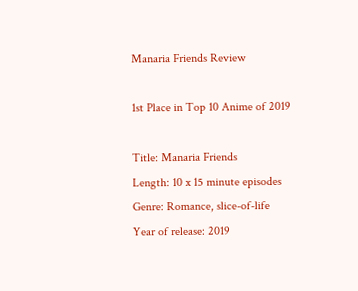Manaria Friends Review

1st Place in Top 10 Anime of 2019

Title: Manaria Friends
Length: 10 x 15 minute episodes
Genre: Romance, slice-of-life
Year of release: 2019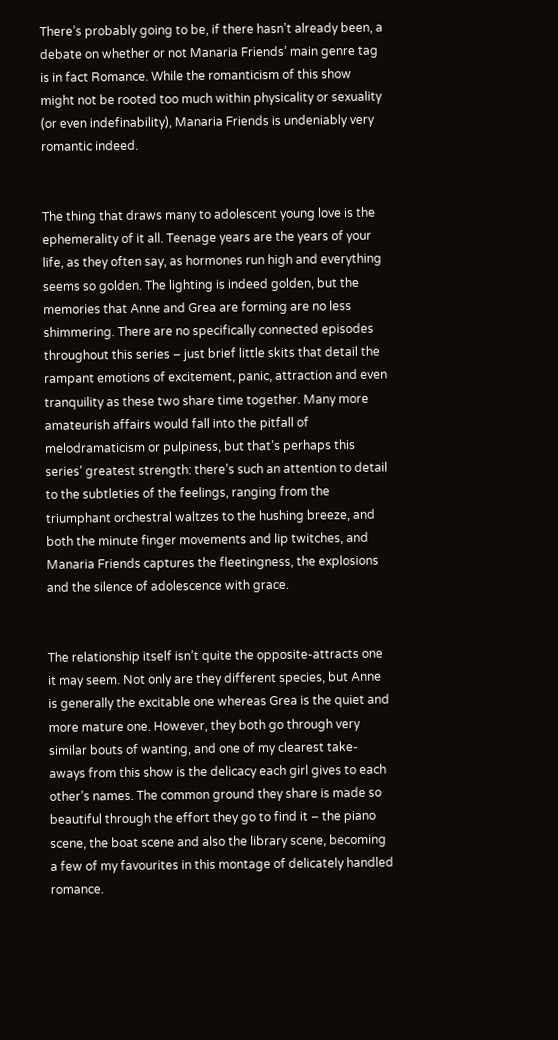There’s probably going to be, if there hasn’t already been, a debate on whether or not Manaria Friends’ main genre tag is in fact Romance. While the romanticism of this show might not be rooted too much within physicality or sexuality (or even indefinability), Manaria Friends is undeniably very romantic indeed.


The thing that draws many to adolescent young love is the ephemerality of it all. Teenage years are the years of your life, as they often say, as hormones run high and everything seems so golden. The lighting is indeed golden, but the memories that Anne and Grea are forming are no less shimmering. There are no specifically connected episodes throughout this series – just brief little skits that detail the rampant emotions of excitement, panic, attraction and even tranquility as these two share time together. Many more amateurish affairs would fall into the pitfall of melodramaticism or pulpiness, but that’s perhaps this series’ greatest strength: there’s such an attention to detail to the subtleties of the feelings, ranging from the triumphant orchestral waltzes to the hushing breeze, and both the minute finger movements and lip twitches, and Manaria Friends captures the fleetingness, the explosions and the silence of adolescence with grace.


The relationship itself isn’t quite the opposite-attracts one it may seem. Not only are they different species, but Anne is generally the excitable one whereas Grea is the quiet and more mature one. However, they both go through very similar bouts of wanting, and one of my clearest take-aways from this show is the delicacy each girl gives to each other’s names. The common ground they share is made so beautiful through the effort they go to find it – the piano scene, the boat scene and also the library scene, becoming a few of my favourites in this montage of delicately handled romance.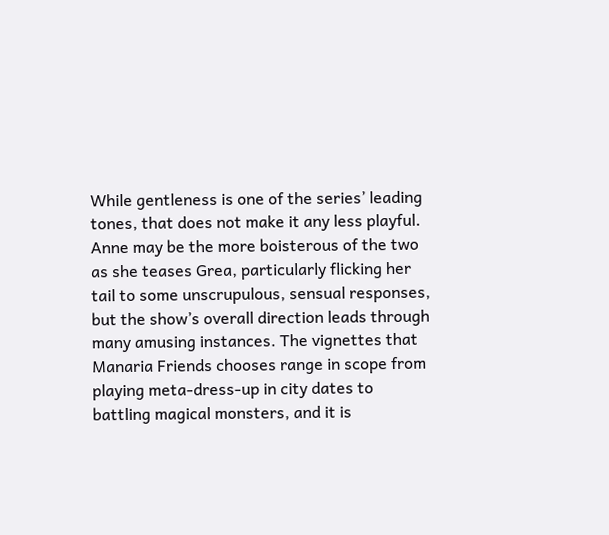While gentleness is one of the series’ leading tones, that does not make it any less playful. Anne may be the more boisterous of the two as she teases Grea, particularly flicking her tail to some unscrupulous, sensual responses, but the show’s overall direction leads through many amusing instances. The vignettes that Manaria Friends chooses range in scope from playing meta-dress-up in city dates to battling magical monsters, and it is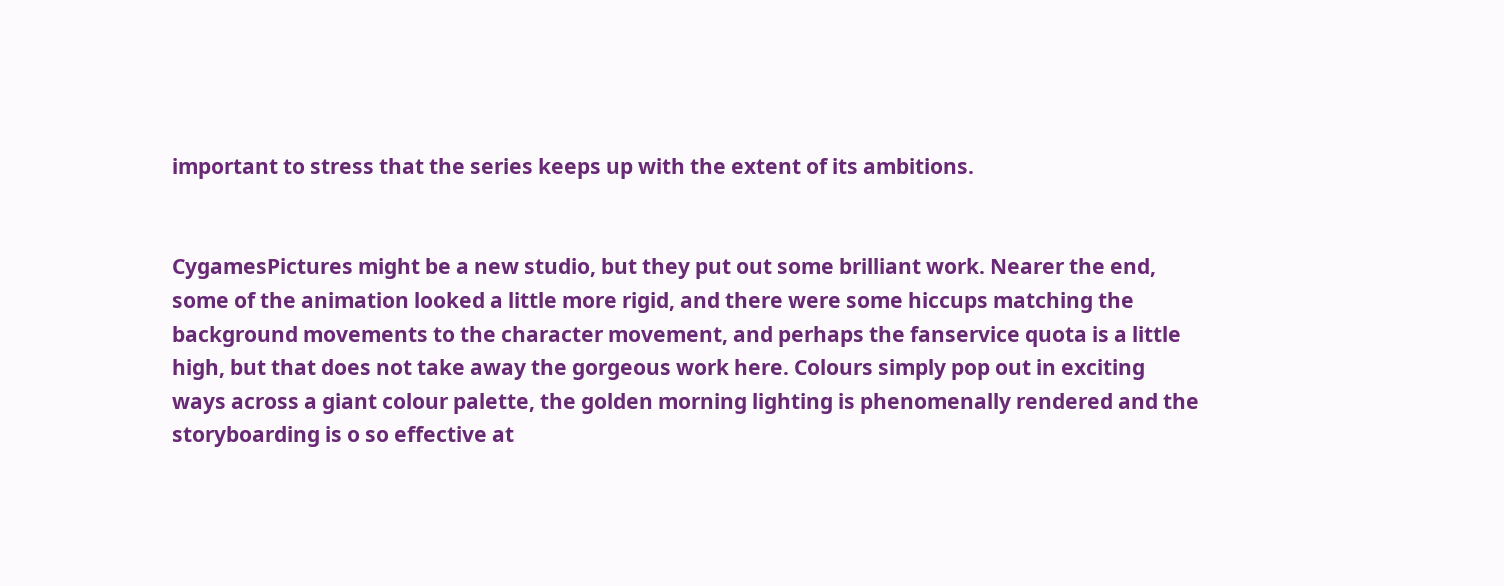important to stress that the series keeps up with the extent of its ambitions.


CygamesPictures might be a new studio, but they put out some brilliant work. Nearer the end, some of the animation looked a little more rigid, and there were some hiccups matching the background movements to the character movement, and perhaps the fanservice quota is a little high, but that does not take away the gorgeous work here. Colours simply pop out in exciting ways across a giant colour palette, the golden morning lighting is phenomenally rendered and the storyboarding is o so effective at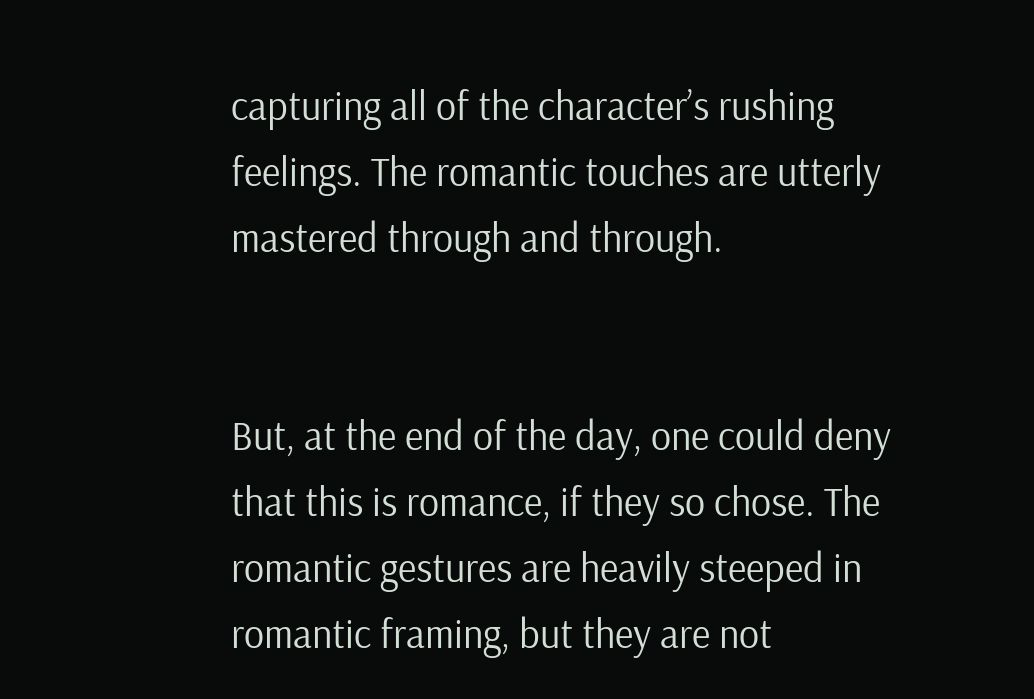capturing all of the character’s rushing feelings. The romantic touches are utterly mastered through and through.


But, at the end of the day, one could deny that this is romance, if they so chose. The romantic gestures are heavily steeped in romantic framing, but they are not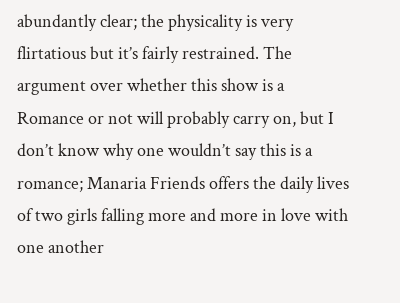abundantly clear; the physicality is very flirtatious but it’s fairly restrained. The argument over whether this show is a Romance or not will probably carry on, but I don’t know why one wouldn’t say this is a romance; Manaria Friends offers the daily lives of two girls falling more and more in love with one another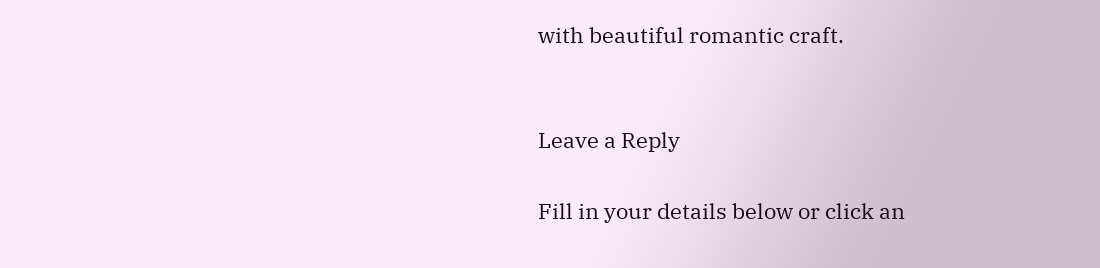with beautiful romantic craft.


Leave a Reply

Fill in your details below or click an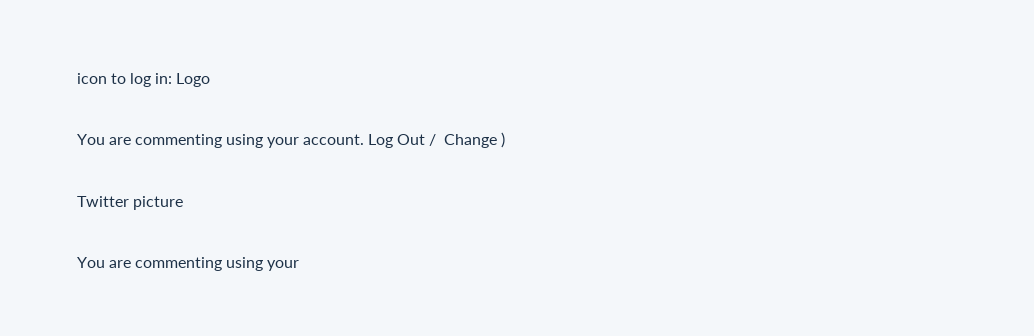icon to log in: Logo

You are commenting using your account. Log Out /  Change )

Twitter picture

You are commenting using your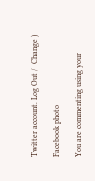Twitter account. Log Out /  Change )

Facebook photo

You are commenting using your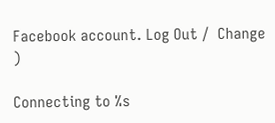Facebook account. Log Out /  Change )

Connecting to %s